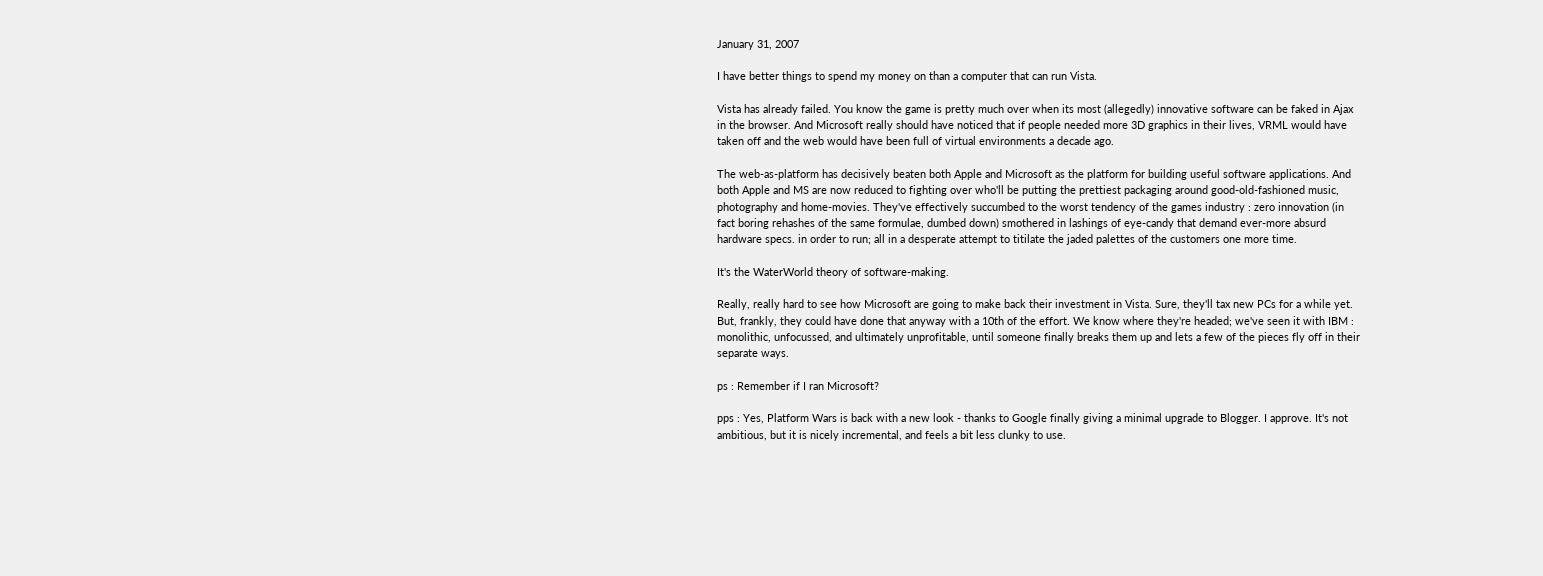January 31, 2007

I have better things to spend my money on than a computer that can run Vista.

Vista has already failed. You know the game is pretty much over when its most (allegedly) innovative software can be faked in Ajax in the browser. And Microsoft really should have noticed that if people needed more 3D graphics in their lives, VRML would have taken off and the web would have been full of virtual environments a decade ago.

The web-as-platform has decisively beaten both Apple and Microsoft as the platform for building useful software applications. And both Apple and MS are now reduced to fighting over who'll be putting the prettiest packaging around good-old-fashioned music, photography and home-movies. They've effectively succumbed to the worst tendency of the games industry : zero innovation (in fact boring rehashes of the same formulae, dumbed down) smothered in lashings of eye-candy that demand ever-more absurd hardware specs. in order to run; all in a desperate attempt to titilate the jaded palettes of the customers one more time.

It's the WaterWorld theory of software-making.

Really, really hard to see how Microsoft are going to make back their investment in Vista. Sure, they'll tax new PCs for a while yet. But, frankly, they could have done that anyway with a 10th of the effort. We know where they're headed; we've seen it with IBM : monolithic, unfocussed, and ultimately unprofitable, until someone finally breaks them up and lets a few of the pieces fly off in their separate ways.

ps : Remember if I ran Microsoft?

pps : Yes, Platform Wars is back with a new look - thanks to Google finally giving a minimal upgrade to Blogger. I approve. It's not ambitious, but it is nicely incremental, and feels a bit less clunky to use.